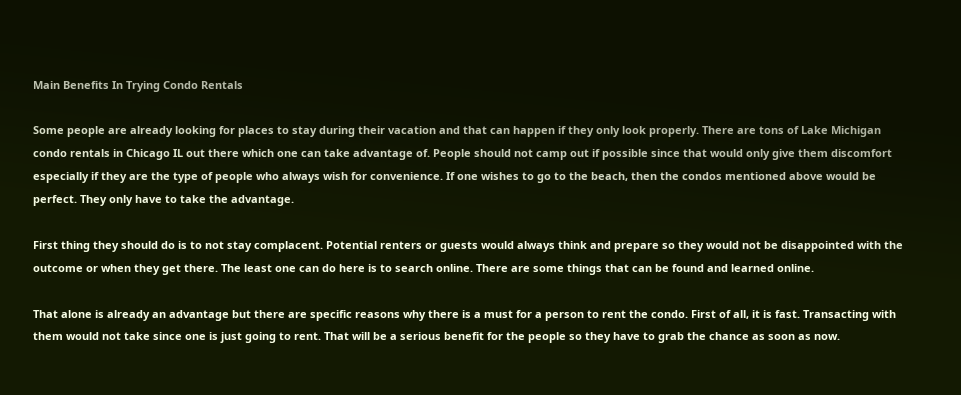Main Benefits In Trying Condo Rentals

Some people are already looking for places to stay during their vacation and that can happen if they only look properly. There are tons of Lake Michigan condo rentals in Chicago IL out there which one can take advantage of. People should not camp out if possible since that would only give them discomfort especially if they are the type of people who always wish for convenience. If one wishes to go to the beach, then the condos mentioned above would be perfect. They only have to take the advantage.

First thing they should do is to not stay complacent. Potential renters or guests would always think and prepare so they would not be disappointed with the outcome or when they get there. The least one can do here is to search online. There are some things that can be found and learned online.

That alone is already an advantage but there are specific reasons why there is a must for a person to rent the condo. First of all, it is fast. Transacting with them would not take since one is just going to rent. That will be a serious benefit for the people so they have to grab the chance as soon as now.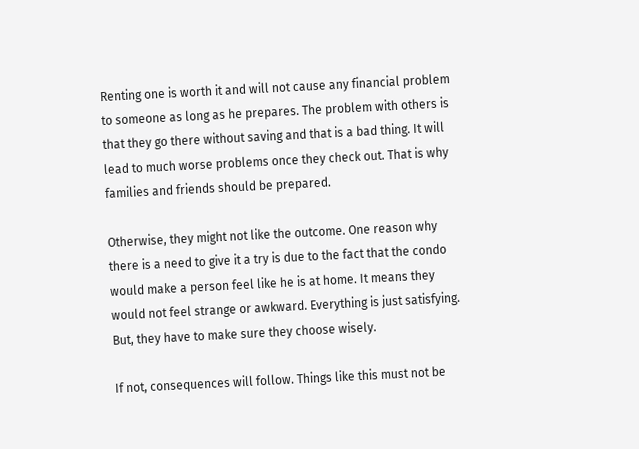Renting one is worth it and will not cause any financial problem to someone as long as he prepares. The problem with others is that they go there without saving and that is a bad thing. It will lead to much worse problems once they check out. That is why families and friends should be prepared.

Otherwise, they might not like the outcome. One reason why there is a need to give it a try is due to the fact that the condo would make a person feel like he is at home. It means they would not feel strange or awkward. Everything is just satisfying. But, they have to make sure they choose wisely.

If not, consequences will follow. Things like this must not be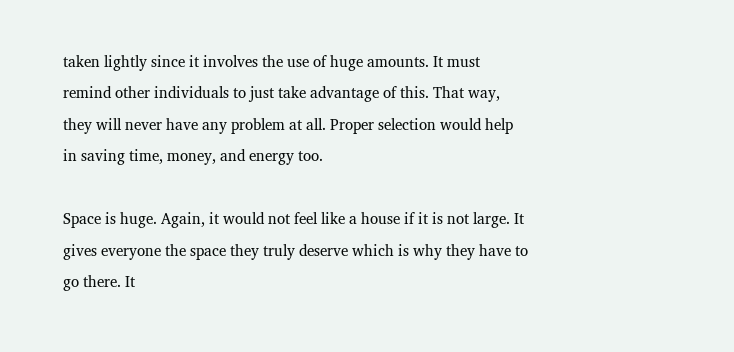taken lightly since it involves the use of huge amounts. It must remind other individuals to just take advantage of this. That way, they will never have any problem at all. Proper selection would help in saving time, money, and energy too.

Space is huge. Again, it would not feel like a house if it is not large. It gives everyone the space they truly deserve which is why they have to go there. It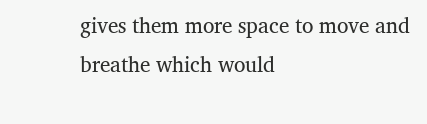gives them more space to move and breathe which would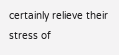certainly relieve their stress of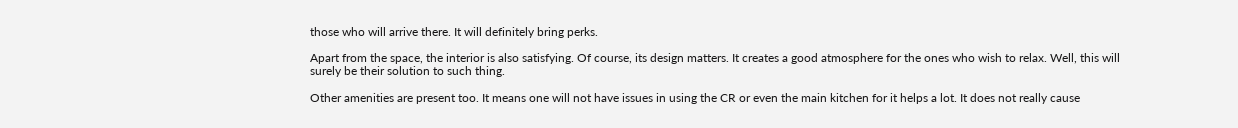those who will arrive there. It will definitely bring perks.

Apart from the space, the interior is also satisfying. Of course, its design matters. It creates a good atmosphere for the ones who wish to relax. Well, this will surely be their solution to such thing.

Other amenities are present too. It means one will not have issues in using the CR or even the main kitchen for it helps a lot. It does not really cause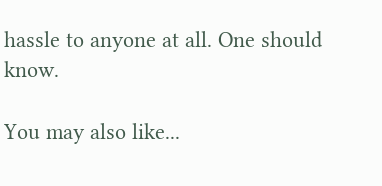hassle to anyone at all. One should know.

You may also like...